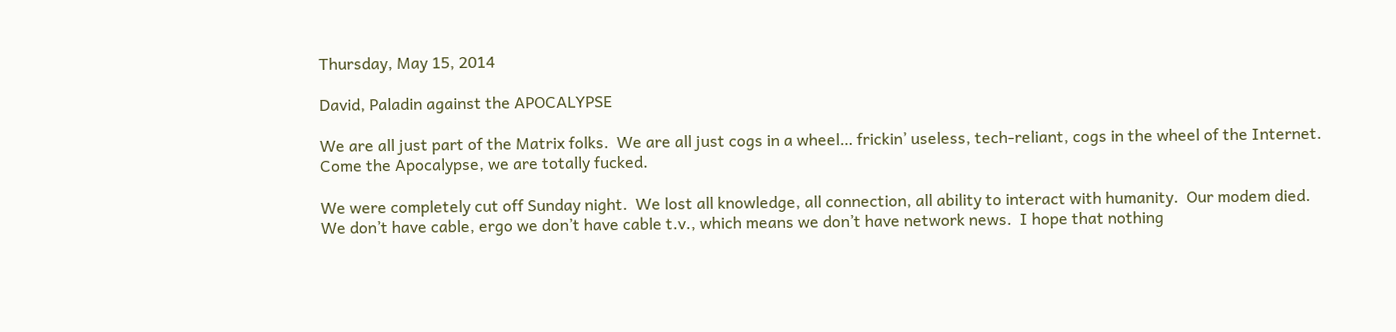Thursday, May 15, 2014

David, Paladin against the APOCALYPSE

We are all just part of the Matrix folks.  We are all just cogs in a wheel… frickin’ useless, tech-reliant, cogs in the wheel of the Internet.  Come the Apocalypse, we are totally fucked.

We were completely cut off Sunday night.  We lost all knowledge, all connection, all ability to interact with humanity.  Our modem died.
We don’t have cable, ergo we don’t have cable t.v., which means we don’t have network news.  I hope that nothing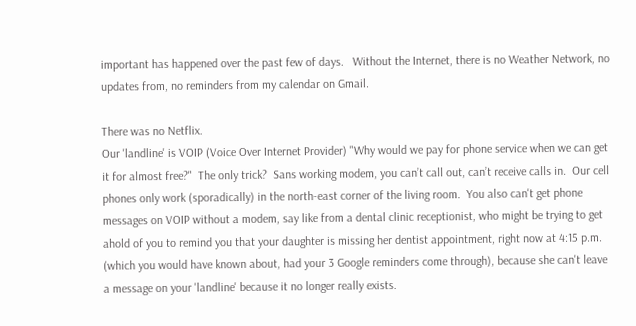important has happened over the past few of days.   Without the Internet, there is no Weather Network, no updates from, no reminders from my calendar on Gmail.

There was no Netflix.
Our 'landline' is VOIP (Voice Over Internet Provider) "Why would we pay for phone service when we can get it for almost free?"  The only trick?  Sans working modem, you can’t call out, can’t receive calls in.  Our cell phones only work (sporadically) in the north-east corner of the living room.  You also can't get phone messages on VOIP without a modem, say like from a dental clinic receptionist, who might be trying to get ahold of you to remind you that your daughter is missing her dentist appointment, right now at 4:15 p.m. (which you would have known about, had your 3 Google reminders come through), because she can't leave a message on your 'landline' because it no longer really exists.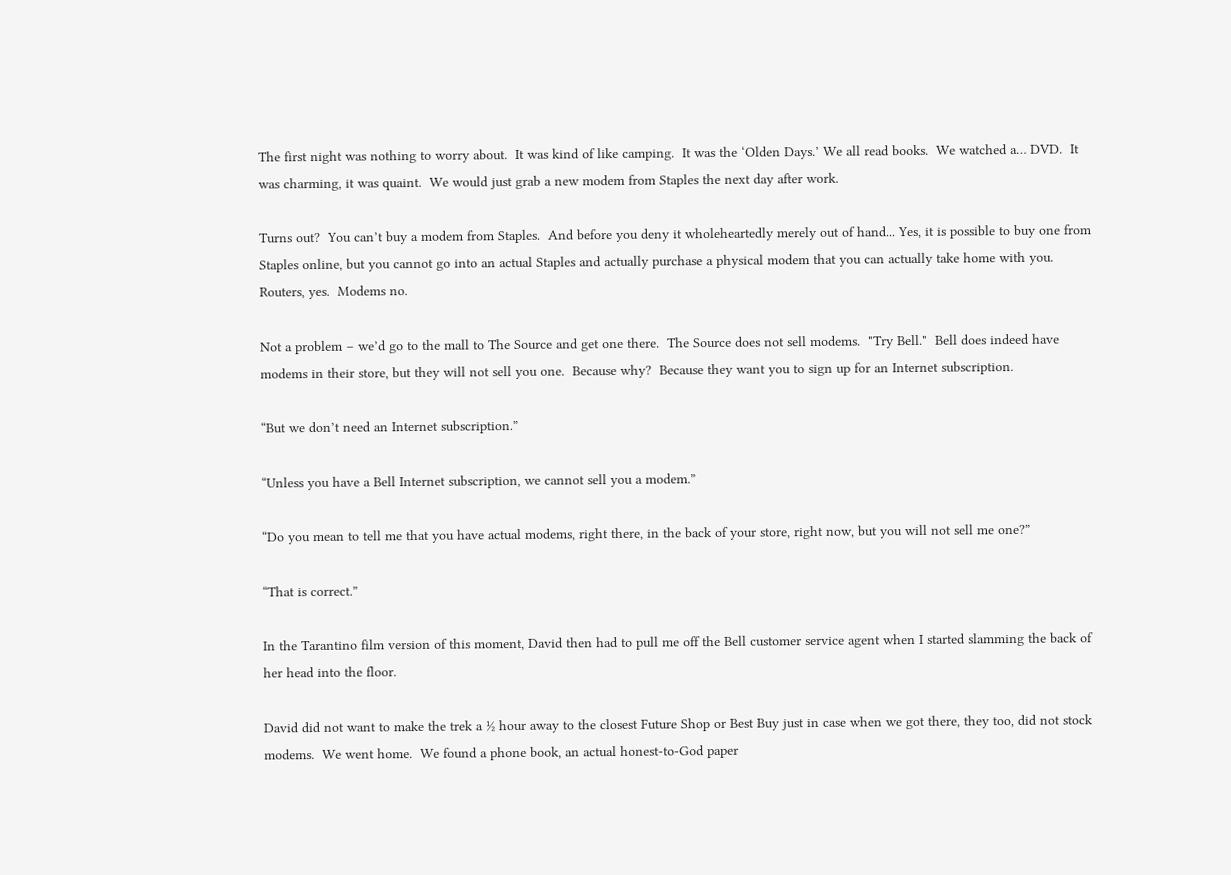The first night was nothing to worry about.  It was kind of like camping.  It was the ‘Olden Days.’ We all read books.  We watched a… DVD.  It was charming, it was quaint.  We would just grab a new modem from Staples the next day after work.

Turns out?  You can’t buy a modem from Staples.  And before you deny it wholeheartedly merely out of hand... Yes, it is possible to buy one from Staples online, but you cannot go into an actual Staples and actually purchase a physical modem that you can actually take home with you.  Routers, yes.  Modems no.

Not a problem – we’d go to the mall to The Source and get one there.  The Source does not sell modems.  "Try Bell."  Bell does indeed have modems in their store, but they will not sell you one.  Because why?  Because they want you to sign up for an Internet subscription.

“But we don’t need an Internet subscription.”

“Unless you have a Bell Internet subscription, we cannot sell you a modem.”

“Do you mean to tell me that you have actual modems, right there, in the back of your store, right now, but you will not sell me one?”

“That is correct.”

In the Tarantino film version of this moment, David then had to pull me off the Bell customer service agent when I started slamming the back of her head into the floor.

David did not want to make the trek a ½ hour away to the closest Future Shop or Best Buy just in case when we got there, they too, did not stock modems.  We went home.  We found a phone book, an actual honest-to-God paper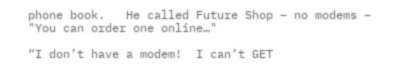phone book.   He called Future Shop – no modems – "You can order one online…"

“I don’t have a modem!  I can’t GET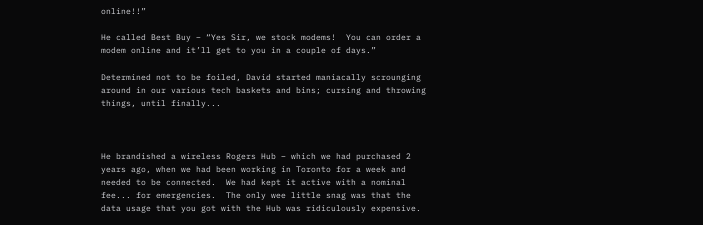online!!”

He called Best Buy – “Yes Sir, we stock modems!  You can order a modem online and it’ll get to you in a couple of days.”

Determined not to be foiled, David started maniacally scrounging around in our various tech baskets and bins; cursing and throwing things, until finally...



He brandished a wireless Rogers Hub – which we had purchased 2 years ago, when we had been working in Toronto for a week and needed to be connected.  We had kept it active with a nominal fee... for emergencies.  The only wee little snag was that the data usage that you got with the Hub was ridiculously expensive.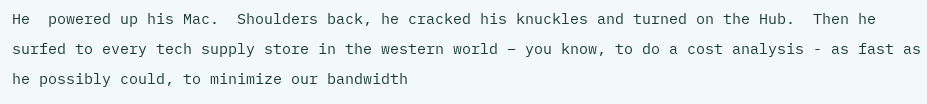He  powered up his Mac.  Shoulders back, he cracked his knuckles and turned on the Hub.  Then he surfed to every tech supply store in the western world – you know, to do a cost analysis - as fast as he possibly could, to minimize our bandwidth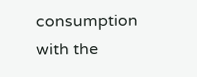consumption with the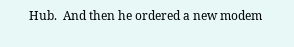Hub.  And then he ordered a new modem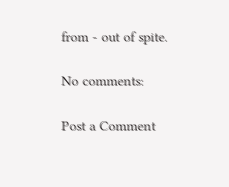from - out of spite.

No comments:

Post a Comment